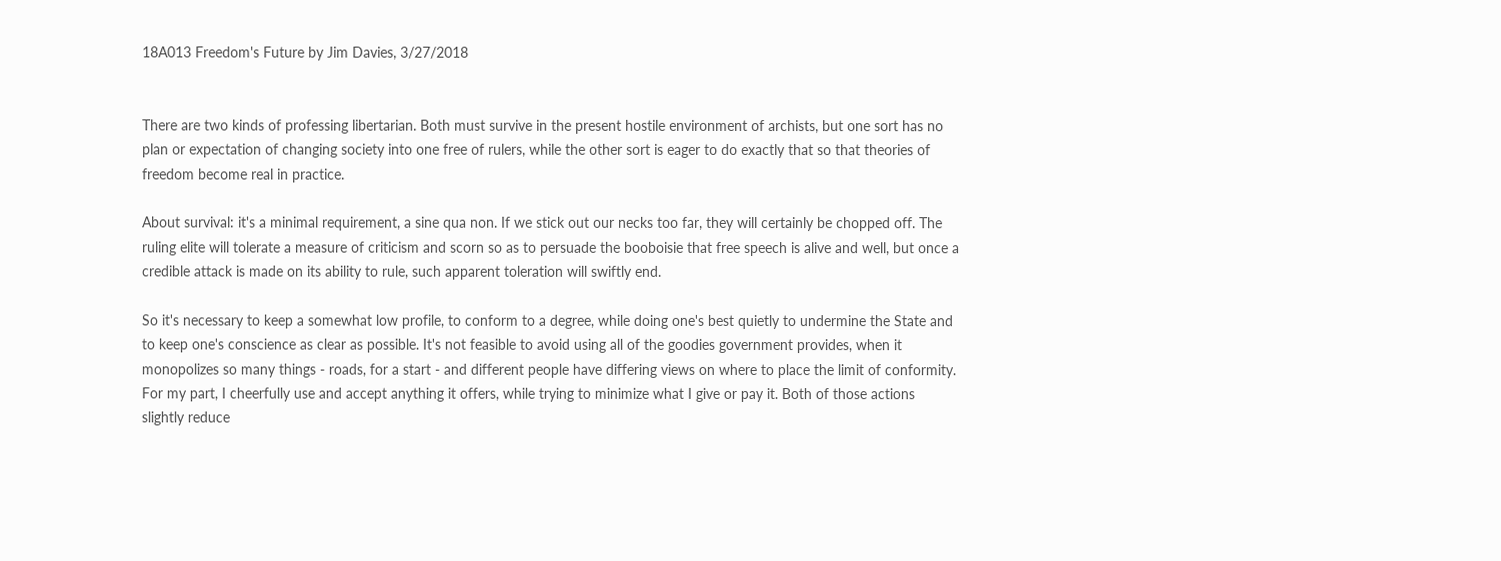18A013 Freedom's Future by Jim Davies, 3/27/2018


There are two kinds of professing libertarian. Both must survive in the present hostile environment of archists, but one sort has no plan or expectation of changing society into one free of rulers, while the other sort is eager to do exactly that so that theories of freedom become real in practice.

About survival: it's a minimal requirement, a sine qua non. If we stick out our necks too far, they will certainly be chopped off. The ruling elite will tolerate a measure of criticism and scorn so as to persuade the booboisie that free speech is alive and well, but once a credible attack is made on its ability to rule, such apparent toleration will swiftly end.

So it's necessary to keep a somewhat low profile, to conform to a degree, while doing one's best quietly to undermine the State and to keep one's conscience as clear as possible. It's not feasible to avoid using all of the goodies government provides, when it monopolizes so many things - roads, for a start - and different people have differing views on where to place the limit of conformity. For my part, I cheerfully use and accept anything it offers, while trying to minimize what I give or pay it. Both of those actions slightly reduce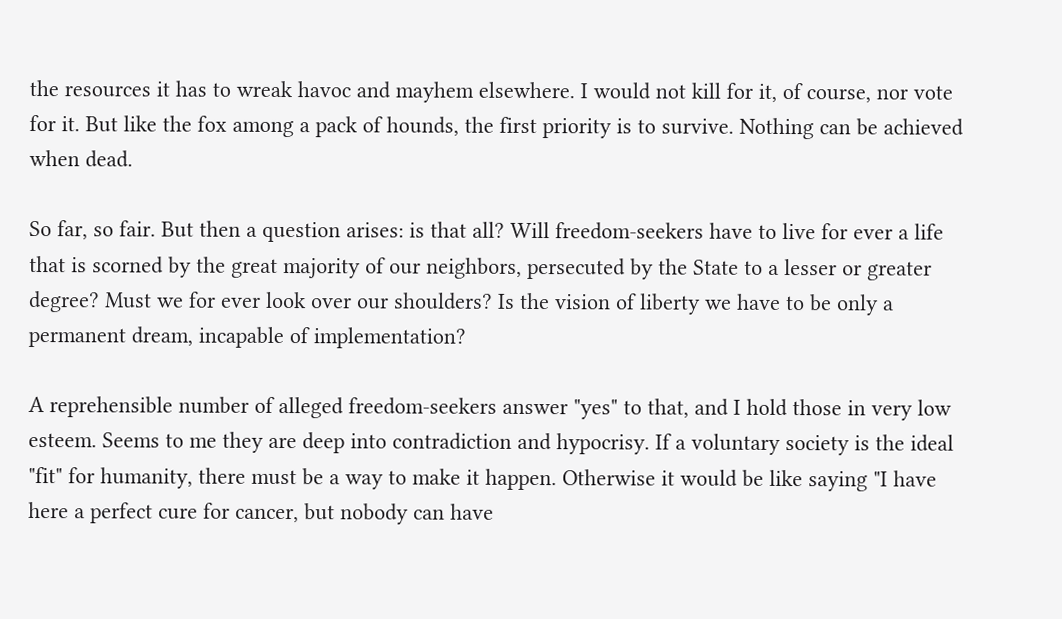the resources it has to wreak havoc and mayhem elsewhere. I would not kill for it, of course, nor vote for it. But like the fox among a pack of hounds, the first priority is to survive. Nothing can be achieved when dead.

So far, so fair. But then a question arises: is that all? Will freedom-seekers have to live for ever a life that is scorned by the great majority of our neighbors, persecuted by the State to a lesser or greater degree? Must we for ever look over our shoulders? Is the vision of liberty we have to be only a permanent dream, incapable of implementation?

A reprehensible number of alleged freedom-seekers answer "yes" to that, and I hold those in very low esteem. Seems to me they are deep into contradiction and hypocrisy. If a voluntary society is the ideal "fit" for humanity, there must be a way to make it happen. Otherwise it would be like saying "I have here a perfect cure for cancer, but nobody can have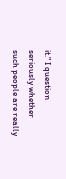it." I question seriously whether such people are really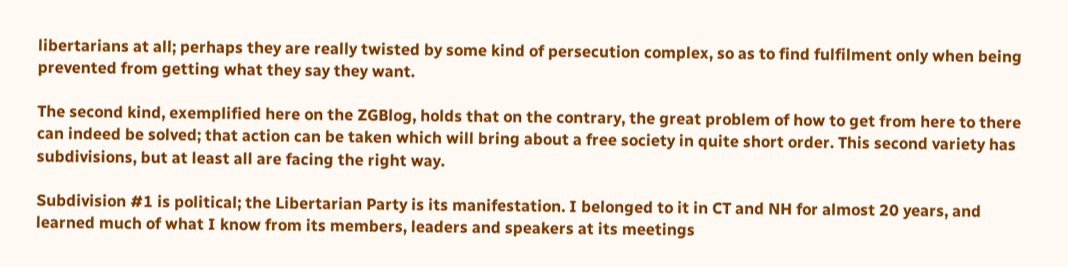libertarians at all; perhaps they are really twisted by some kind of persecution complex, so as to find fulfilment only when being prevented from getting what they say they want.

The second kind, exemplified here on the ZGBlog, holds that on the contrary, the great problem of how to get from here to there can indeed be solved; that action can be taken which will bring about a free society in quite short order. This second variety has subdivisions, but at least all are facing the right way.

Subdivision #1 is political; the Libertarian Party is its manifestation. I belonged to it in CT and NH for almost 20 years, and learned much of what I know from its members, leaders and speakers at its meetings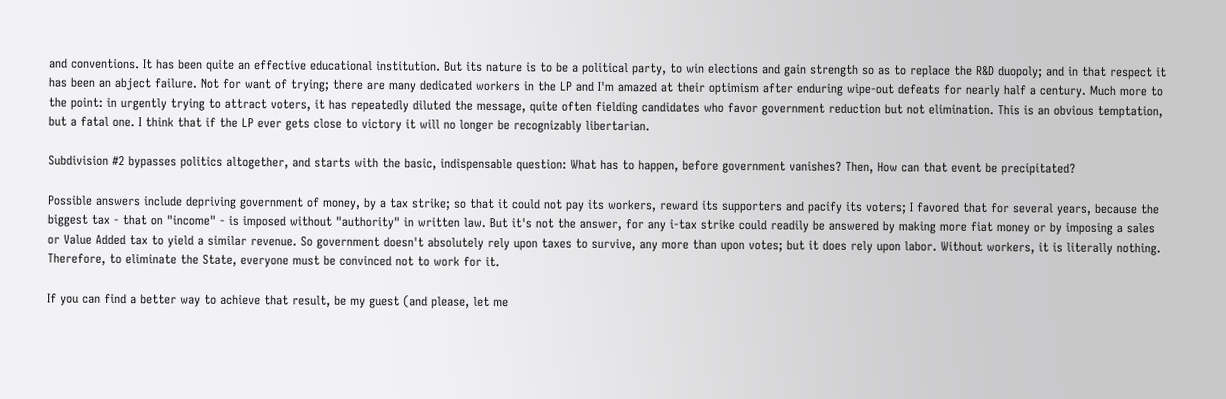and conventions. It has been quite an effective educational institution. But its nature is to be a political party, to win elections and gain strength so as to replace the R&D duopoly; and in that respect it has been an abject failure. Not for want of trying; there are many dedicated workers in the LP and I'm amazed at their optimism after enduring wipe-out defeats for nearly half a century. Much more to the point: in urgently trying to attract voters, it has repeatedly diluted the message, quite often fielding candidates who favor government reduction but not elimination. This is an obvious temptation, but a fatal one. I think that if the LP ever gets close to victory it will no longer be recognizably libertarian.

Subdivision #2 bypasses politics altogether, and starts with the basic, indispensable question: What has to happen, before government vanishes? Then, How can that event be precipitated?

Possible answers include depriving government of money, by a tax strike; so that it could not pay its workers, reward its supporters and pacify its voters; I favored that for several years, because the biggest tax - that on "income" - is imposed without "authority" in written law. But it's not the answer, for any i-tax strike could readily be answered by making more fiat money or by imposing a sales or Value Added tax to yield a similar revenue. So government doesn't absolutely rely upon taxes to survive, any more than upon votes; but it does rely upon labor. Without workers, it is literally nothing. Therefore, to eliminate the State, everyone must be convinced not to work for it.

If you can find a better way to achieve that result, be my guest (and please, let me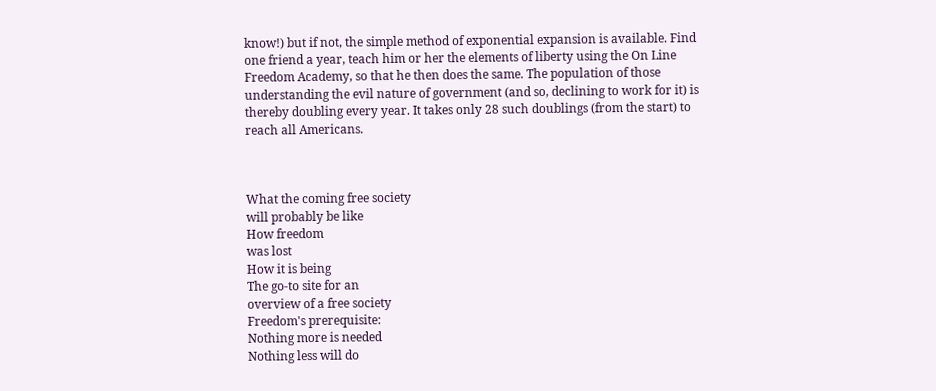know!) but if not, the simple method of exponential expansion is available. Find one friend a year, teach him or her the elements of liberty using the On Line Freedom Academy, so that he then does the same. The population of those understanding the evil nature of government (and so, declining to work for it) is thereby doubling every year. It takes only 28 such doublings (from the start) to reach all Americans.



What the coming free society
will probably be like
How freedom
was lost
How it is being
The go-to site for an
overview of a free society
Freedom's prerequisite:
Nothing more is needed
Nothing less will do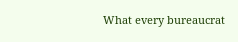What every bureaucrat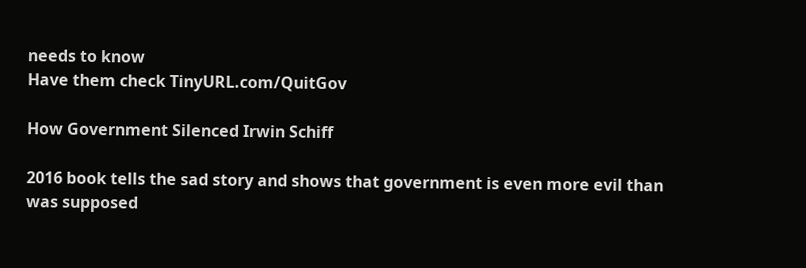needs to know
Have them check TinyURL.com/QuitGov

How Government Silenced Irwin Schiff

2016 book tells the sad story and shows that government is even more evil than was supposed